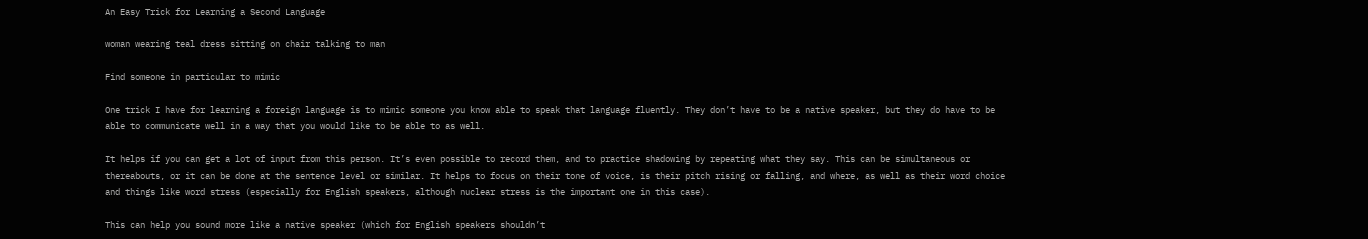An Easy Trick for Learning a Second Language

woman wearing teal dress sitting on chair talking to man

Find someone in particular to mimic

One trick I have for learning a foreign language is to mimic someone you know able to speak that language fluently. They don’t have to be a native speaker, but they do have to be able to communicate well in a way that you would like to be able to as well.

It helps if you can get a lot of input from this person. It’s even possible to record them, and to practice shadowing by repeating what they say. This can be simultaneous or thereabouts, or it can be done at the sentence level or similar. It helps to focus on their tone of voice, is their pitch rising or falling, and where, as well as their word choice and things like word stress (especially for English speakers, although nuclear stress is the important one in this case).

This can help you sound more like a native speaker (which for English speakers shouldn’t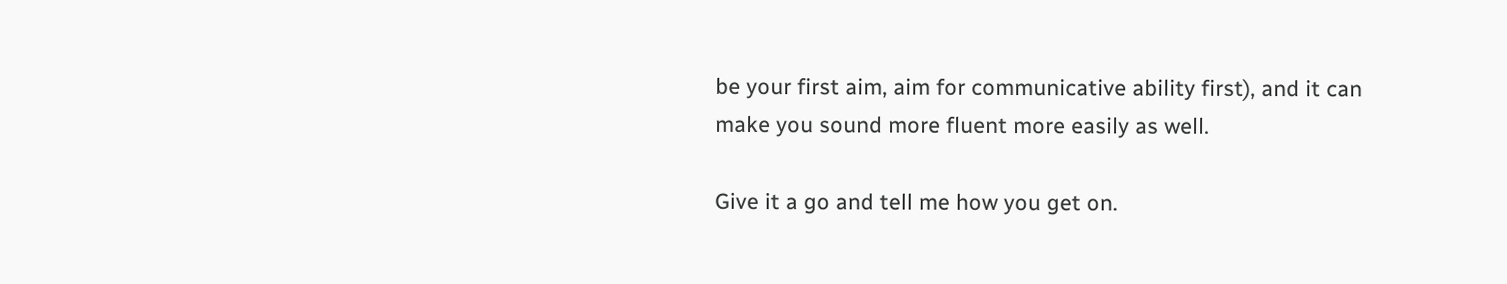be your first aim, aim for communicative ability first), and it can make you sound more fluent more easily as well.

Give it a go and tell me how you get on.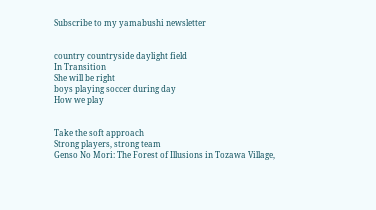Subscribe to my yamabushi newsletter


country countryside daylight field
In Transition
She will be right
boys playing soccer during day
How we play


Take the soft approach
Strong players, strong team
Genso No Mori: The Forest of Illusions in Tozawa Village,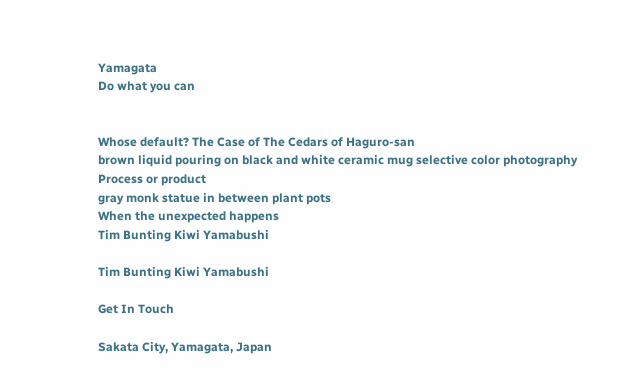Yamagata
Do what you can


Whose default? The Case of The Cedars of Haguro-san
brown liquid pouring on black and white ceramic mug selective color photography
Process or product
gray monk statue in between plant pots
When the unexpected happens
Tim Bunting Kiwi Yamabushi

Tim Bunting Kiwi Yamabushi

Get In Touch

Sakata City, Yamagata, Japan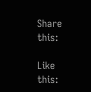Share this:

Like this: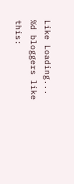Like Loading...
%d bloggers like this: